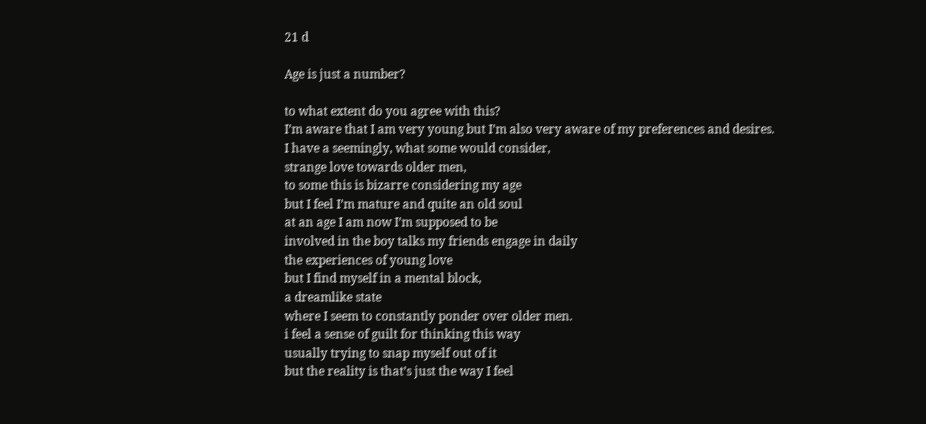21 d

Age is just a number?

to what extent do you agree with this?
I’m aware that I am very young but I’m also very aware of my preferences and desires.
I have a seemingly, what some would consider,
strange love towards older men,
to some this is bizarre considering my age
but I feel I’m mature and quite an old soul
at an age I am now I’m supposed to be
involved in the boy talks my friends engage in daily
the experiences of young love
but I find myself in a mental block,
a dreamlike state
where I seem to constantly ponder over older men.
i feel a sense of guilt for thinking this way
usually trying to snap myself out of it
but the reality is that’s just the way I feel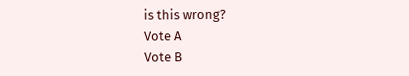is this wrong?
Vote A
Vote B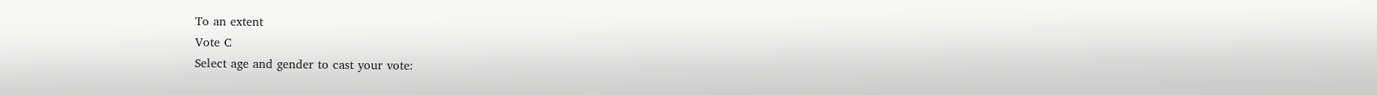To an extent
Vote C
Select age and gender to cast your vote: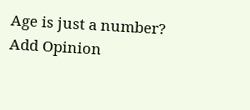Age is just a number?
Add Opinion